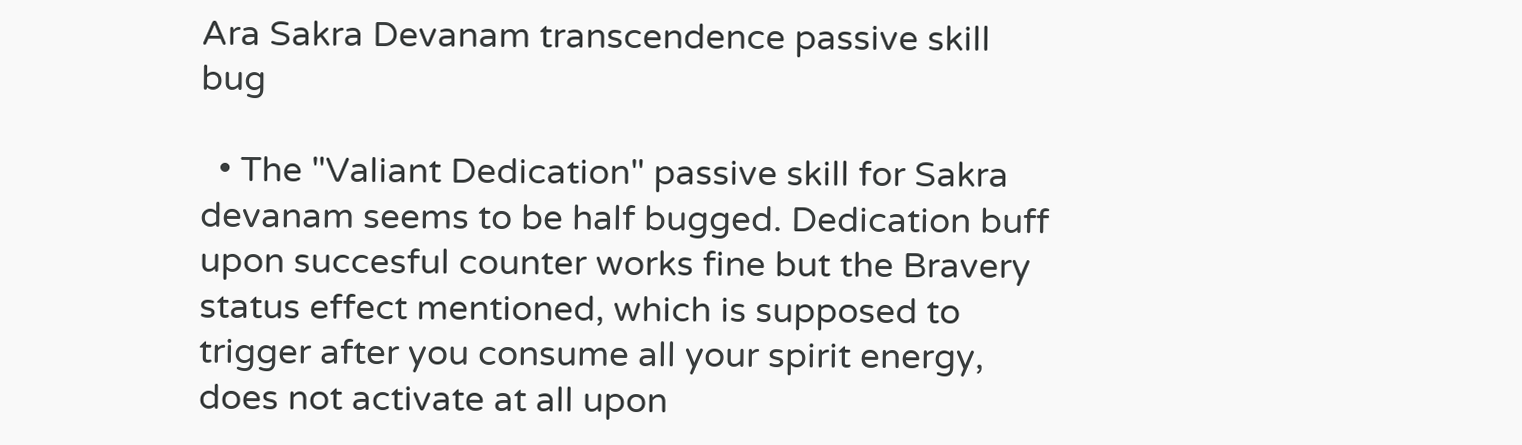Ara Sakra Devanam transcendence passive skill bug

  • The "Valiant Dedication" passive skill for Sakra devanam seems to be half bugged. Dedication buff upon succesful counter works fine but the Bravery status effect mentioned, which is supposed to trigger after you consume all your spirit energy, does not activate at all upon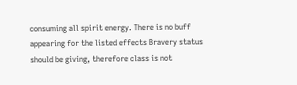consuming all spirit energy. There is no buff appearing for the listed effects Bravery status should be giving, therefore class is not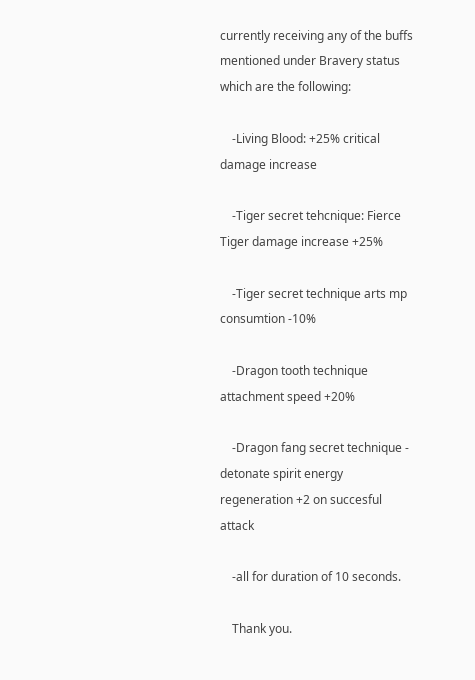currently receiving any of the buffs mentioned under Bravery status which are the following:

    -Living Blood: +25% critical damage increase

    -Tiger secret tehcnique: Fierce Tiger damage increase +25%

    -Tiger secret technique arts mp consumtion -10%

    -Dragon tooth technique attachment speed +20%

    -Dragon fang secret technique - detonate spirit energy regeneration +2 on succesful attack

    -all for duration of 10 seconds.

    Thank you.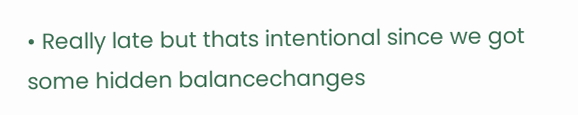• Really late but thats intentional since we got some hidden balancechanges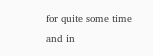for quite some time and in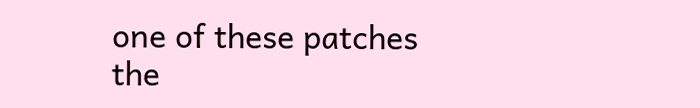one of these patches the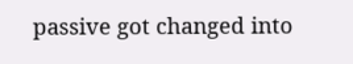passive got changed into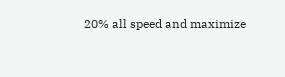20% all speed and maximize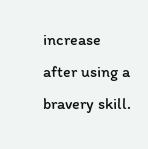increase after using a bravery skill.